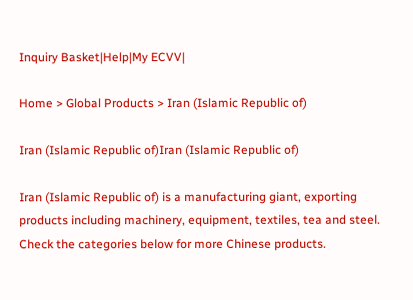Inquiry Basket|Help|My ECVV|

Home > Global Products > Iran (Islamic Republic of)

Iran (Islamic Republic of)Iran (Islamic Republic of)

Iran (Islamic Republic of) is a manufacturing giant, exporting products including machinery, equipment, textiles, tea and steel. Check the categories below for more Chinese products.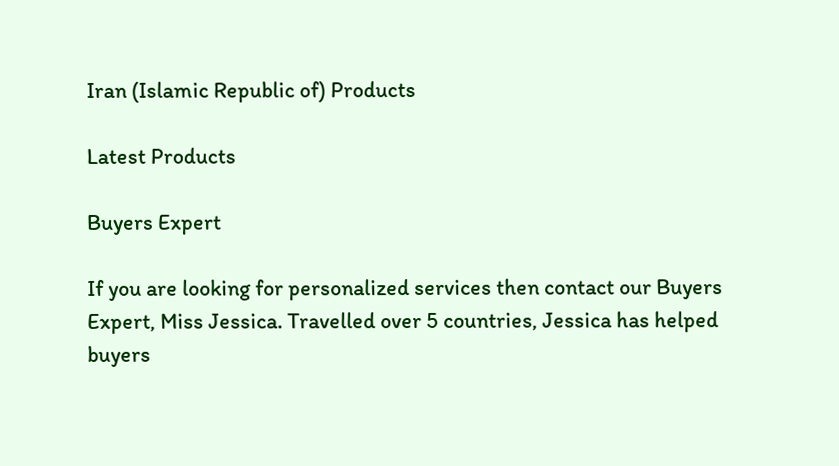Iran (Islamic Republic of) Products

Latest Products

Buyers Expert

If you are looking for personalized services then contact our Buyers Expert, Miss Jessica. Travelled over 5 countries, Jessica has helped buyers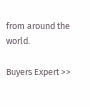from around the world.

Buyers Expert >>